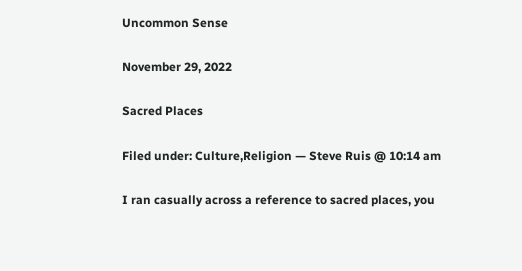Uncommon Sense

November 29, 2022

Sacred Places

Filed under: Culture,Religion — Steve Ruis @ 10:14 am

I ran casually across a reference to sacred places, you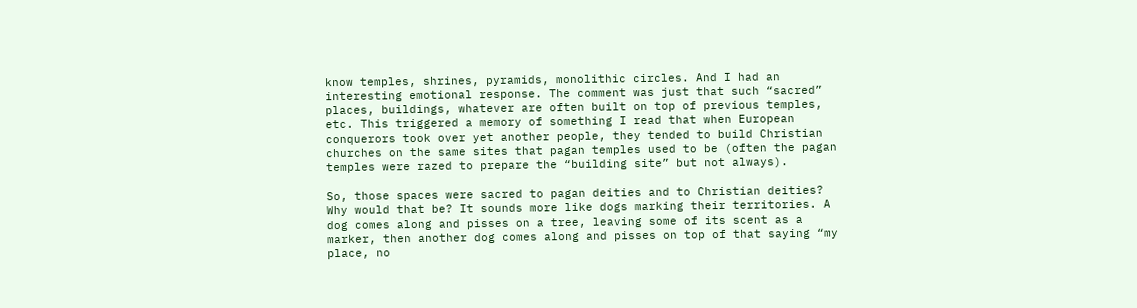know temples, shrines, pyramids, monolithic circles. And I had an interesting emotional response. The comment was just that such “sacred” places, buildings, whatever are often built on top of previous temples, etc. This triggered a memory of something I read that when European conquerors took over yet another people, they tended to build Christian churches on the same sites that pagan temples used to be (often the pagan temples were razed to prepare the “building site” but not always).

So, those spaces were sacred to pagan deities and to Christian deities? Why would that be? It sounds more like dogs marking their territories. A dog comes along and pisses on a tree, leaving some of its scent as a marker, then another dog comes along and pisses on top of that saying “my place, no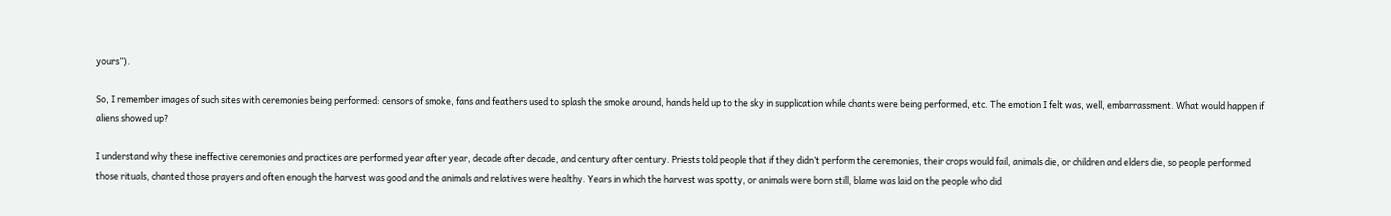yours”).

So, I remember images of such sites with ceremonies being performed: censors of smoke, fans and feathers used to splash the smoke around, hands held up to the sky in supplication while chants were being performed, etc. The emotion I felt was, well, embarrassment. What would happen if aliens showed up?

I understand why these ineffective ceremonies and practices are performed year after year, decade after decade, and century after century. Priests told people that if they didn’t perform the ceremonies, their crops would fail, animals die, or children and elders die, so people performed those rituals, chanted those prayers and often enough the harvest was good and the animals and relatives were healthy. Years in which the harvest was spotty, or animals were born still, blame was laid on the people who did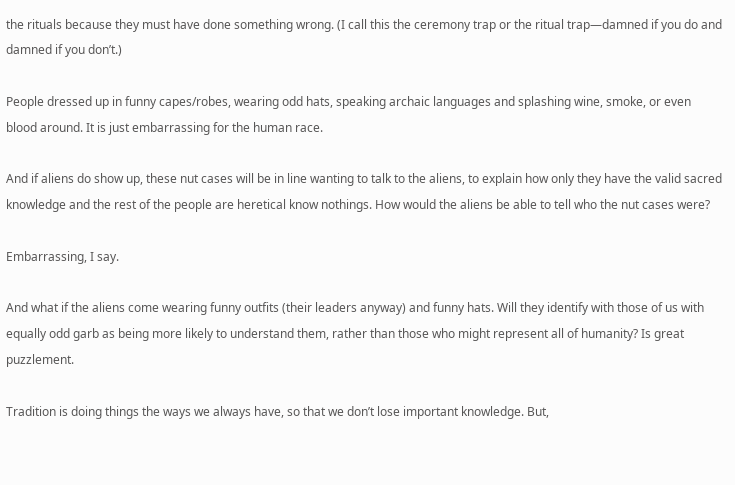the rituals because they must have done something wrong. (I call this the ceremony trap or the ritual trap—damned if you do and damned if you don’t.)

People dressed up in funny capes/robes, wearing odd hats, speaking archaic languages and splashing wine, smoke, or even blood around. It is just embarrassing for the human race.

And if aliens do show up, these nut cases will be in line wanting to talk to the aliens, to explain how only they have the valid sacred knowledge and the rest of the people are heretical know nothings. How would the aliens be able to tell who the nut cases were?

Embarrassing, I say.

And what if the aliens come wearing funny outfits (their leaders anyway) and funny hats. Will they identify with those of us with equally odd garb as being more likely to understand them, rather than those who might represent all of humanity? Is great puzzlement.

Tradition is doing things the ways we always have, so that we don’t lose important knowledge. But,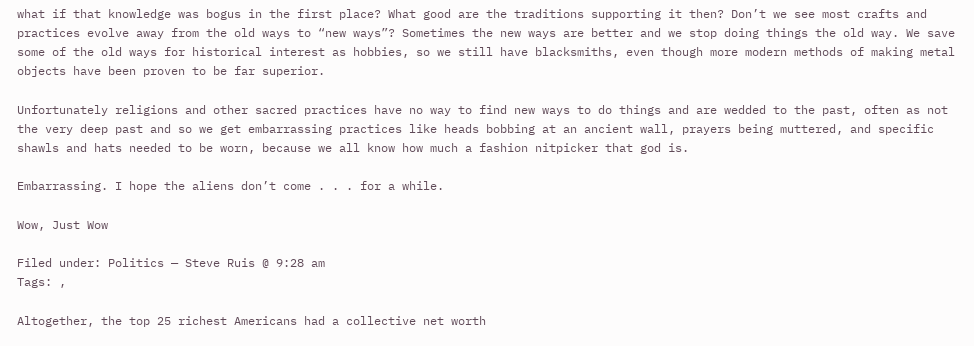what if that knowledge was bogus in the first place? What good are the traditions supporting it then? Don’t we see most crafts and practices evolve away from the old ways to “new ways”? Sometimes the new ways are better and we stop doing things the old way. We save some of the old ways for historical interest as hobbies, so we still have blacksmiths, even though more modern methods of making metal objects have been proven to be far superior.

Unfortunately religions and other sacred practices have no way to find new ways to do things and are wedded to the past, often as not the very deep past and so we get embarrassing practices like heads bobbing at an ancient wall, prayers being muttered, and specific shawls and hats needed to be worn, because we all know how much a fashion nitpicker that god is.

Embarrassing. I hope the aliens don’t come . . . for a while.

Wow, Just Wow

Filed under: Politics — Steve Ruis @ 9:28 am
Tags: ,

Altogether, the top 25 richest Americans had a collective net worth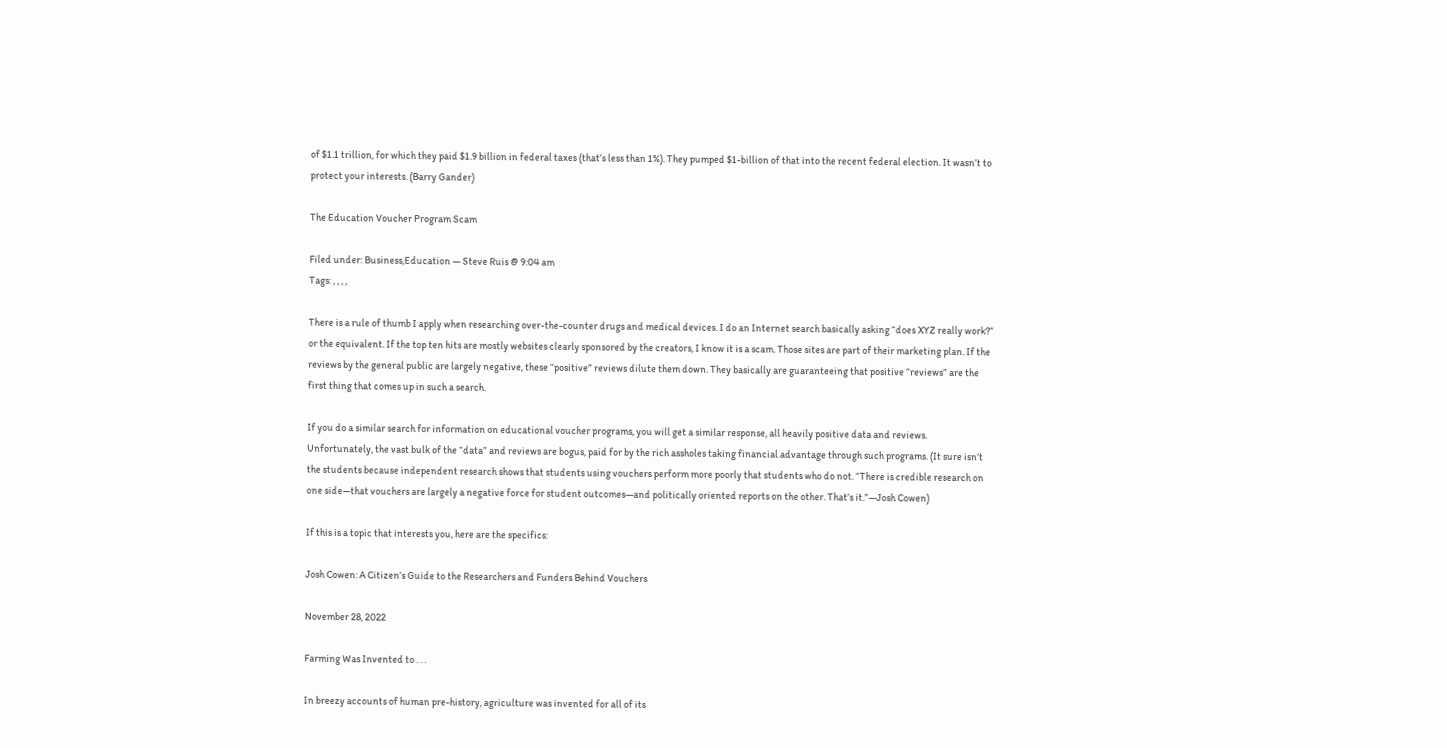of $1.1 trillion, for which they paid $1.9 billion in federal taxes (that’s less than 1%). They pumped $1-billion of that into the recent federal election. It wasn’t to protect your interests. (Barry Gander)

The Education Voucher Program Scam

Filed under: Business,Education — Steve Ruis @ 9:04 am
Tags: , , , ,

There is a rule of thumb I apply when researching over-the-counter drugs and medical devices. I do an Internet search basically asking “does XYZ really work?” or the equivalent. If the top ten hits are mostly websites clearly sponsored by the creators, I know it is a scam. Those sites are part of their marketing plan. If the reviews by the general public are largely negative, these “positive” reviews dilute them down. They basically are guaranteeing that positive “reviews” are the first thing that comes up in such a search.

If you do a similar search for information on educational voucher programs, you will get a similar response, all heavily positive data and reviews. Unfortunately, the vast bulk of the “data” and reviews are bogus, paid for by the rich assholes taking financial advantage through such programs. (It sure isn’t the students because independent research shows that students using vouchers perform more poorly that students who do not. “There is credible research on one side—that vouchers are largely a negative force for student outcomes—and politically oriented reports on the other. That’s it.”—Josh Cowen)

If this is a topic that interests you, here are the specifics:

Josh Cowen: A Citizen’s Guide to the Researchers and Funders Behind Vouchers

November 28, 2022

Farming Was Invented to . . .

In breezy accounts of human pre-history, agriculture was invented for all of its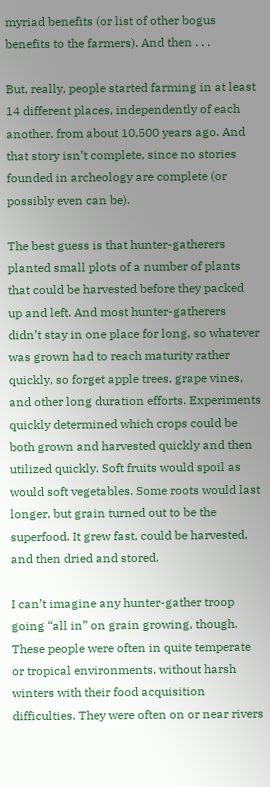myriad benefits (or list of other bogus benefits to the farmers). And then . . .

But, really, people started farming in at least 14 different places, independently of each another, from about 10,500 years ago. And that story isn’t complete, since no stories founded in archeology are complete (or possibly even can be).

The best guess is that hunter-gatherers planted small plots of a number of plants that could be harvested before they packed up and left. And most hunter-gatherers didn’t stay in one place for long, so whatever was grown had to reach maturity rather quickly, so forget apple trees, grape vines, and other long duration efforts. Experiments quickly determined which crops could be both grown and harvested quickly and then utilized quickly. Soft fruits would spoil as would soft vegetables. Some roots would last longer, but grain turned out to be the superfood. It grew fast, could be harvested, and then dried and stored.

I can’t imagine any hunter-gather troop going “all in” on grain growing, though. These people were often in quite temperate or tropical environments, without harsh winters with their food acquisition difficulties. They were often on or near rivers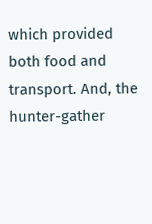which provided both food and transport. And, the hunter-gather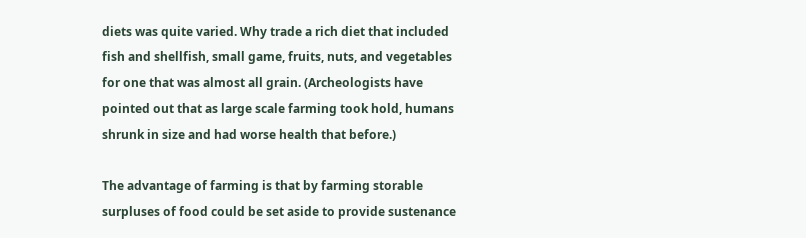diets was quite varied. Why trade a rich diet that included fish and shellfish, small game, fruits, nuts, and vegetables  for one that was almost all grain. (Archeologists have pointed out that as large scale farming took hold, humans shrunk in size and had worse health that before.)

The advantage of farming is that by farming storable surpluses of food could be set aside to provide sustenance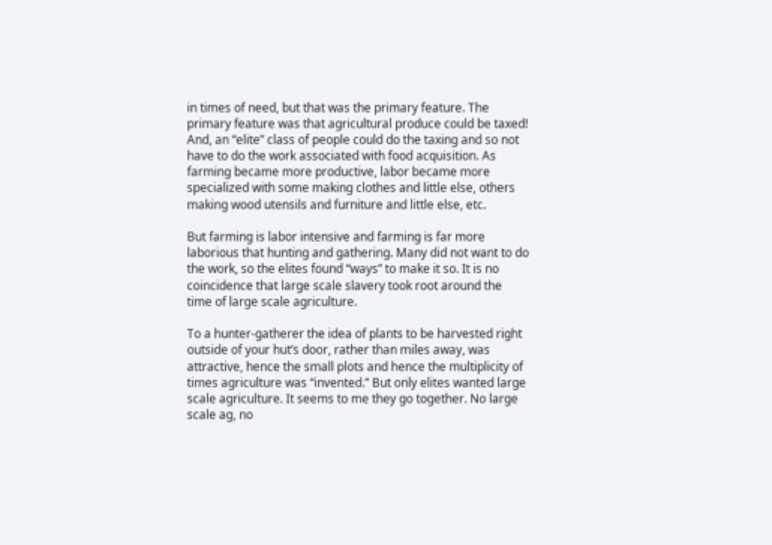in times of need, but that was the primary feature. The primary feature was that agricultural produce could be taxed! And, an “elite” class of people could do the taxing and so not have to do the work associated with food acquisition. As farming became more productive, labor became more specialized with some making clothes and little else, others making wood utensils and furniture and little else, etc.

But farming is labor intensive and farming is far more laborious that hunting and gathering. Many did not want to do the work, so the elites found “ways” to make it so. It is no coincidence that large scale slavery took root around the time of large scale agriculture.

To a hunter-gatherer the idea of plants to be harvested right outside of your hut’s door, rather than miles away, was attractive, hence the small plots and hence the multiplicity of times agriculture was “invented.” But only elites wanted large scale agriculture. It seems to me they go together. No large scale ag, no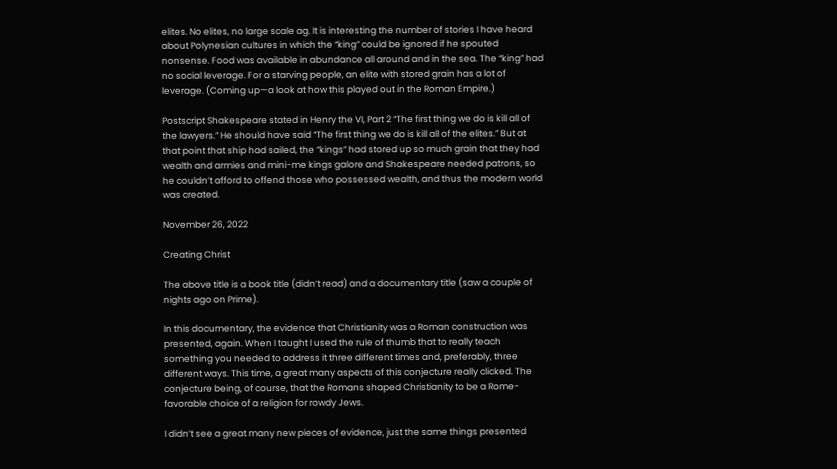elites. No elites, no large scale ag. It is interesting the number of stories I have heard about Polynesian cultures in which the “king” could be ignored if he spouted nonsense. Food was available in abundance all around and in the sea. The “king” had no social leverage. For a starving people, an elite with stored grain has a lot of leverage. (Coming up—a look at how this played out in the Roman Empire.)

Postscript Shakespeare stated in Henry the VI, Part 2 “The first thing we do is kill all of the lawyers.” He should have said “The first thing we do is kill all of the elites.” But at that point that ship had sailed, the “kings” had stored up so much grain that they had wealth and armies and mini-me kings galore and Shakespeare needed patrons, so he couldn’t afford to offend those who possessed wealth, and thus the modern world was created.

November 26, 2022

Creating Christ

The above title is a book title (didn’t read) and a documentary title (saw a couple of nights ago on Prime).

In this documentary, the evidence that Christianity was a Roman construction was presented, again. When I taught I used the rule of thumb that to really teach something you needed to address it three different times and, preferably, three different ways. This time, a great many aspects of this conjecture really clicked. The conjecture being, of course, that the Romans shaped Christianity to be a Rome-favorable choice of a religion for rowdy Jews.

I didn’t see a great many new pieces of evidence, just the same things presented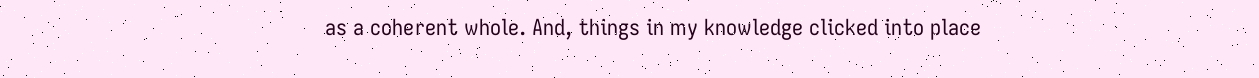as a coherent whole. And, things in my knowledge clicked into place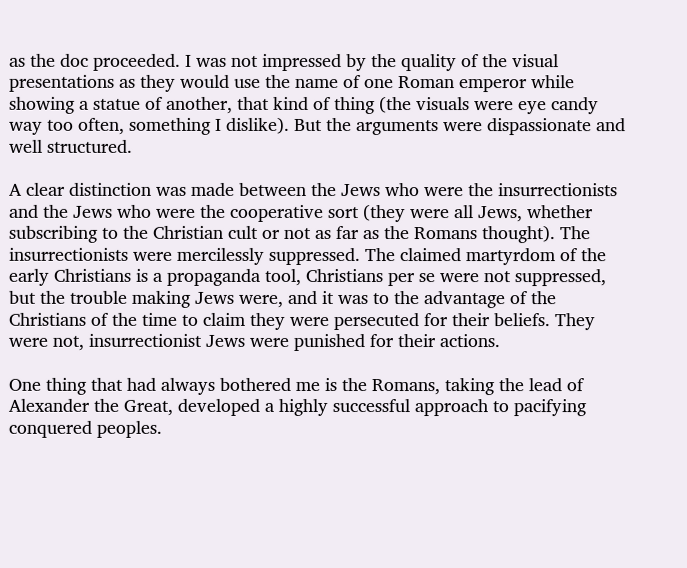as the doc proceeded. I was not impressed by the quality of the visual presentations as they would use the name of one Roman emperor while showing a statue of another, that kind of thing (the visuals were eye candy way too often, something I dislike). But the arguments were dispassionate and well structured.

A clear distinction was made between the Jews who were the insurrectionists and the Jews who were the cooperative sort (they were all Jews, whether subscribing to the Christian cult or not as far as the Romans thought). The insurrectionists were mercilessly suppressed. The claimed martyrdom of the early Christians is a propaganda tool, Christians per se were not suppressed, but the trouble making Jews were, and it was to the advantage of the Christians of the time to claim they were persecuted for their beliefs. They were not, insurrectionist Jews were punished for their actions.

One thing that had always bothered me is the Romans, taking the lead of Alexander the Great, developed a highly successful approach to pacifying conquered peoples.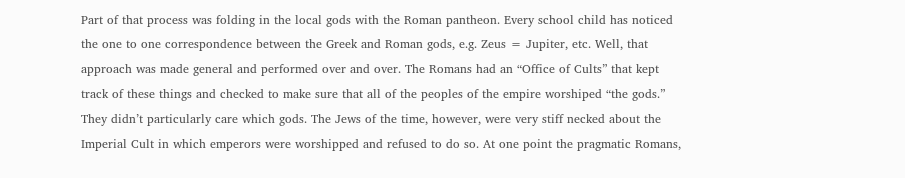Part of that process was folding in the local gods with the Roman pantheon. Every school child has noticed the one to one correspondence between the Greek and Roman gods, e.g. Zeus = Jupiter, etc. Well, that approach was made general and performed over and over. The Romans had an “Office of Cults” that kept track of these things and checked to make sure that all of the peoples of the empire worshiped “the gods.” They didn’t particularly care which gods. The Jews of the time, however, were very stiff necked about the Imperial Cult in which emperors were worshipped and refused to do so. At one point the pragmatic Romans,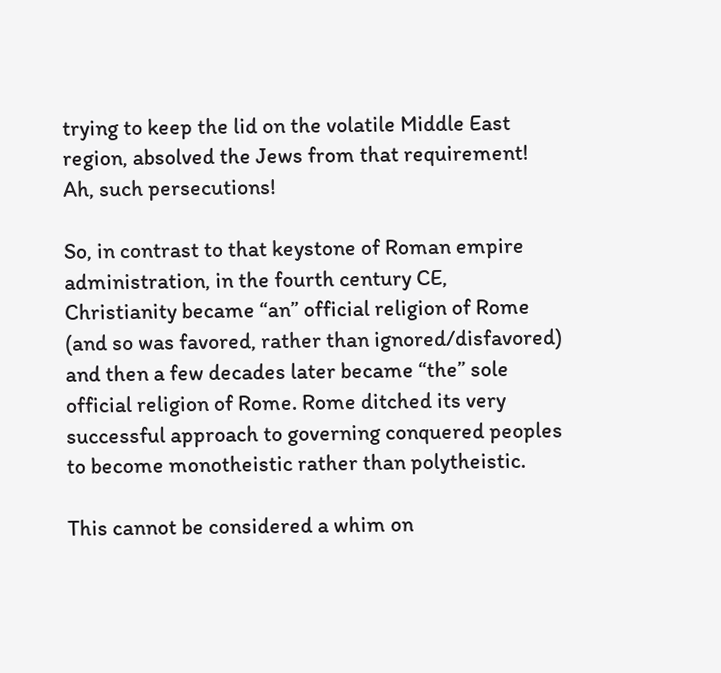trying to keep the lid on the volatile Middle East region, absolved the Jews from that requirement! Ah, such persecutions!

So, in contrast to that keystone of Roman empire administration, in the fourth century CE, Christianity became “an” official religion of Rome (and so was favored, rather than ignored/disfavored) and then a few decades later became “the” sole official religion of Rome. Rome ditched its very successful approach to governing conquered peoples to become monotheistic rather than polytheistic.

This cannot be considered a whim on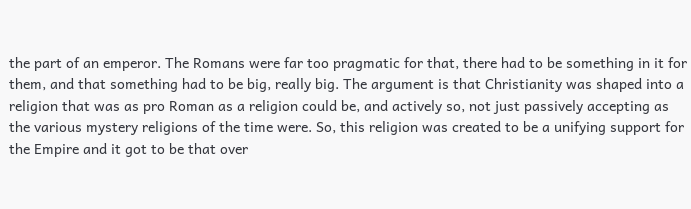the part of an emperor. The Romans were far too pragmatic for that, there had to be something in it for them, and that something had to be big, really big. The argument is that Christianity was shaped into a religion that was as pro Roman as a religion could be, and actively so, not just passively accepting as the various mystery religions of the time were. So, this religion was created to be a unifying support for the Empire and it got to be that over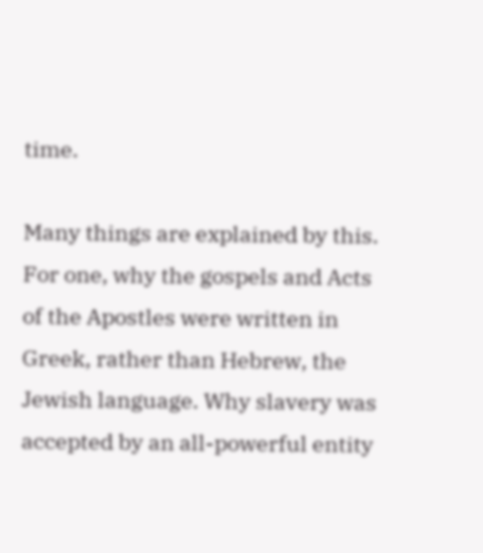time.

Many things are explained by this. For one, why the gospels and Acts of the Apostles were written in Greek, rather than Hebrew, the Jewish language. Why slavery was accepted by an all-powerful entity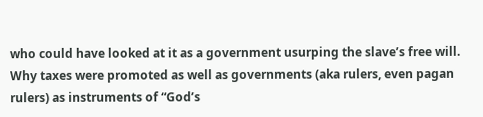who could have looked at it as a government usurping the slave’s free will. Why taxes were promoted as well as governments (aka rulers, even pagan rulers) as instruments of “God’s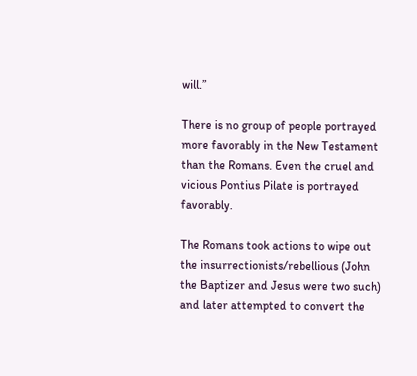will.”

There is no group of people portrayed more favorably in the New Testament than the Romans. Even the cruel and vicious Pontius Pilate is portrayed favorably.

The Romans took actions to wipe out the insurrectionists/rebellious (John the Baptizer and Jesus were two such) and later attempted to convert the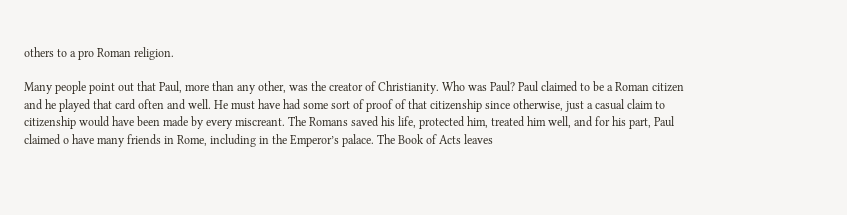others to a pro Roman religion.

Many people point out that Paul, more than any other, was the creator of Christianity. Who was Paul? Paul claimed to be a Roman citizen and he played that card often and well. He must have had some sort of proof of that citizenship since otherwise, just a casual claim to citizenship would have been made by every miscreant. The Romans saved his life, protected him, treated him well, and for his part, Paul claimed o have many friends in Rome, including in the Emperor’s palace. The Book of Acts leaves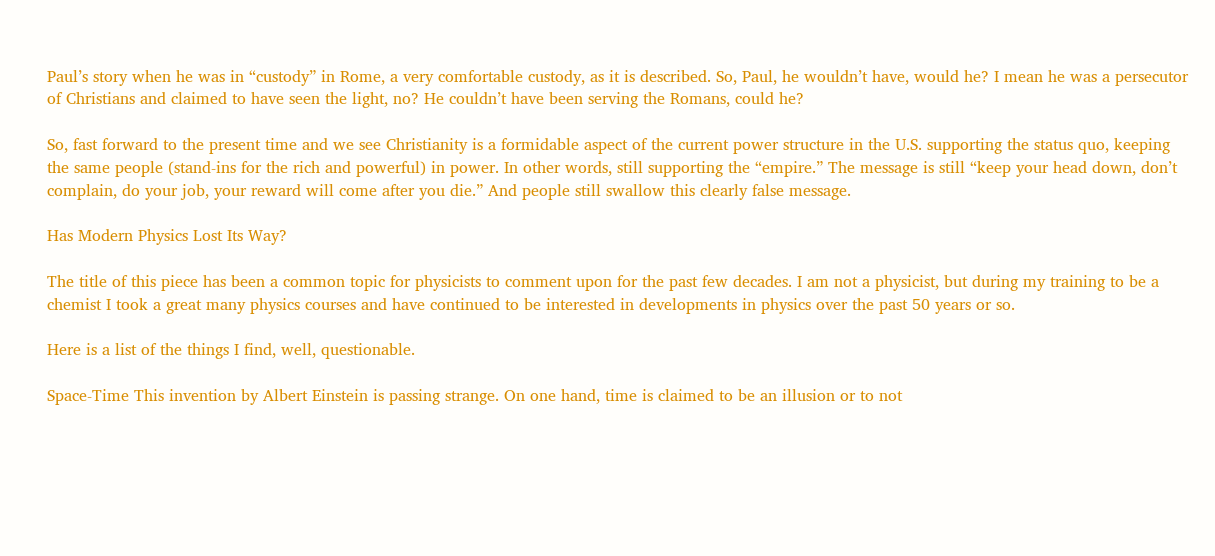Paul’s story when he was in “custody” in Rome, a very comfortable custody, as it is described. So, Paul, he wouldn’t have, would he? I mean he was a persecutor of Christians and claimed to have seen the light, no? He couldn’t have been serving the Romans, could he?

So, fast forward to the present time and we see Christianity is a formidable aspect of the current power structure in the U.S. supporting the status quo, keeping the same people (stand-ins for the rich and powerful) in power. In other words, still supporting the “empire.” The message is still “keep your head down, don’t complain, do your job, your reward will come after you die.” And people still swallow this clearly false message.

Has Modern Physics Lost Its Way?

The title of this piece has been a common topic for physicists to comment upon for the past few decades. I am not a physicist, but during my training to be a chemist I took a great many physics courses and have continued to be interested in developments in physics over the past 50 years or so.

Here is a list of the things I find, well, questionable.

Space-Time This invention by Albert Einstein is passing strange. On one hand, time is claimed to be an illusion or to not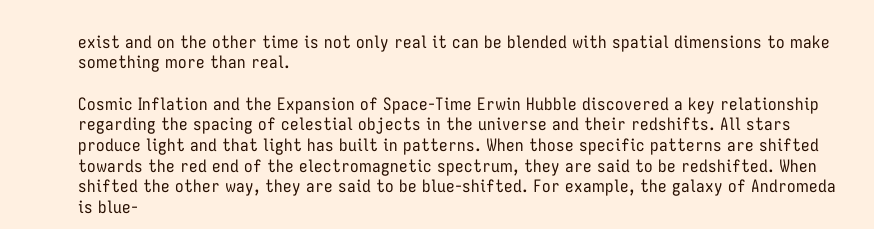exist and on the other time is not only real it can be blended with spatial dimensions to make something more than real.

Cosmic Inflation and the Expansion of Space-Time Erwin Hubble discovered a key relationship regarding the spacing of celestial objects in the universe and their redshifts. All stars produce light and that light has built in patterns. When those specific patterns are shifted towards the red end of the electromagnetic spectrum, they are said to be redshifted. When shifted the other way, they are said to be blue-shifted. For example, the galaxy of Andromeda is blue-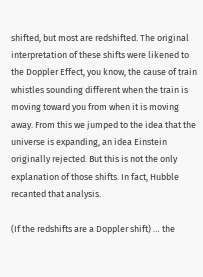shifted, but most are redshifted. The original interpretation of these shifts were likened to the Doppler Effect, you know, the cause of train whistles sounding different when the train is moving toward you from when it is moving away. From this we jumped to the idea that the universe is expanding, an idea Einstein originally rejected. But this is not the only explanation of those shifts. In fact, Hubble recanted that analysis.

(If the redshifts are a Doppler shift) … the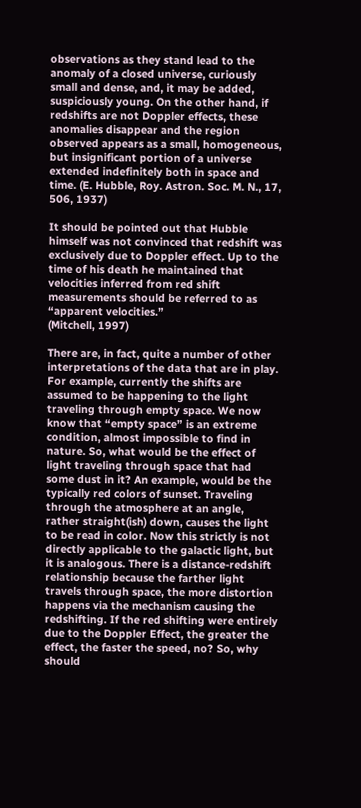observations as they stand lead to the anomaly of a closed universe, curiously small and dense, and, it may be added, suspiciously young. On the other hand, if redshifts are not Doppler effects, these anomalies disappear and the region observed appears as a small, homogeneous, but insignificant portion of a universe extended indefinitely both in space and time. (E. Hubble, Roy. Astron. Soc. M. N., 17, 506, 1937)

It should be pointed out that Hubble himself was not convinced that redshift was exclusively due to Doppler effect. Up to the time of his death he maintained that velocities inferred from red shift measurements should be referred to as “apparent velocities.”
(Mitchell, 1997)

There are, in fact, quite a number of other interpretations of the data that are in play. For example, currently the shifts are assumed to be happening to the light traveling through empty space. We now know that “empty space” is an extreme condition, almost impossible to find in nature. So, what would be the effect of light traveling through space that had some dust in it? An example, would be the typically red colors of sunset. Traveling through the atmosphere at an angle, rather straight(ish) down, causes the light to be read in color. Now this strictly is not directly applicable to the galactic light, but it is analogous. There is a distance-redshift relationship because the farther light travels through space, the more distortion happens via the mechanism causing the redshifting. If the red shifting were entirely due to the Doppler Effect, the greater the effect, the faster the speed, no? So, why should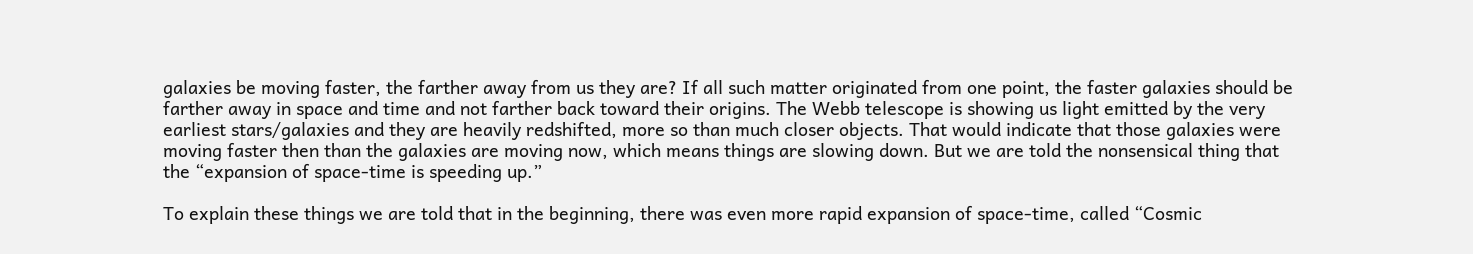galaxies be moving faster, the farther away from us they are? If all such matter originated from one point, the faster galaxies should be farther away in space and time and not farther back toward their origins. The Webb telescope is showing us light emitted by the very earliest stars/galaxies and they are heavily redshifted, more so than much closer objects. That would indicate that those galaxies were moving faster then than the galaxies are moving now, which means things are slowing down. But we are told the nonsensical thing that the “expansion of space-time is speeding up.”

To explain these things we are told that in the beginning, there was even more rapid expansion of space-time, called “Cosmic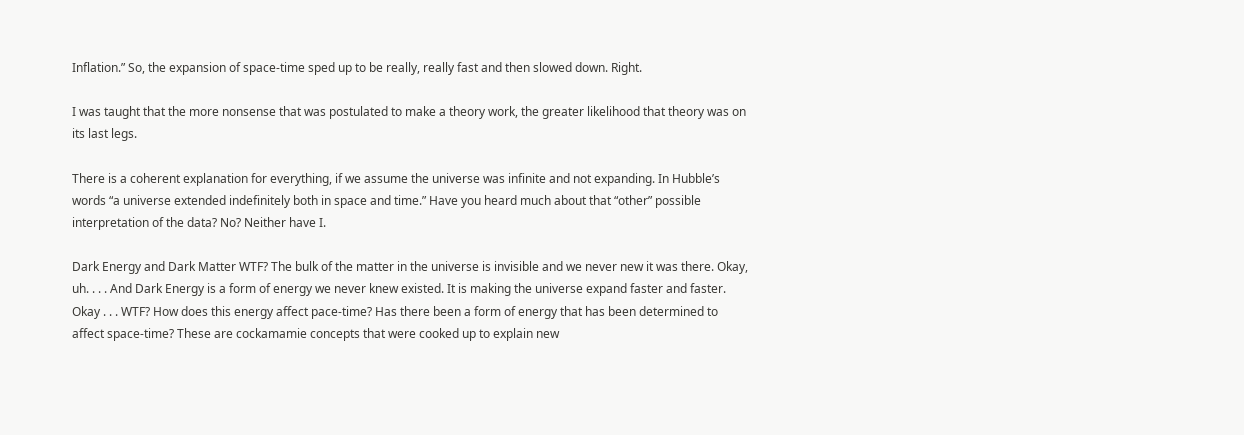Inflation.” So, the expansion of space-time sped up to be really, really fast and then slowed down. Right.

I was taught that the more nonsense that was postulated to make a theory work, the greater likelihood that theory was on its last legs.

There is a coherent explanation for everything, if we assume the universe was infinite and not expanding. In Hubble’s words “a universe extended indefinitely both in space and time.” Have you heard much about that “other” possible interpretation of the data? No? Neither have I.

Dark Energy and Dark Matter WTF? The bulk of the matter in the universe is invisible and we never new it was there. Okay, uh. . . . And Dark Energy is a form of energy we never knew existed. It is making the universe expand faster and faster. Okay . . . WTF? How does this energy affect pace-time? Has there been a form of energy that has been determined to affect space-time? These are cockamamie concepts that were cooked up to explain new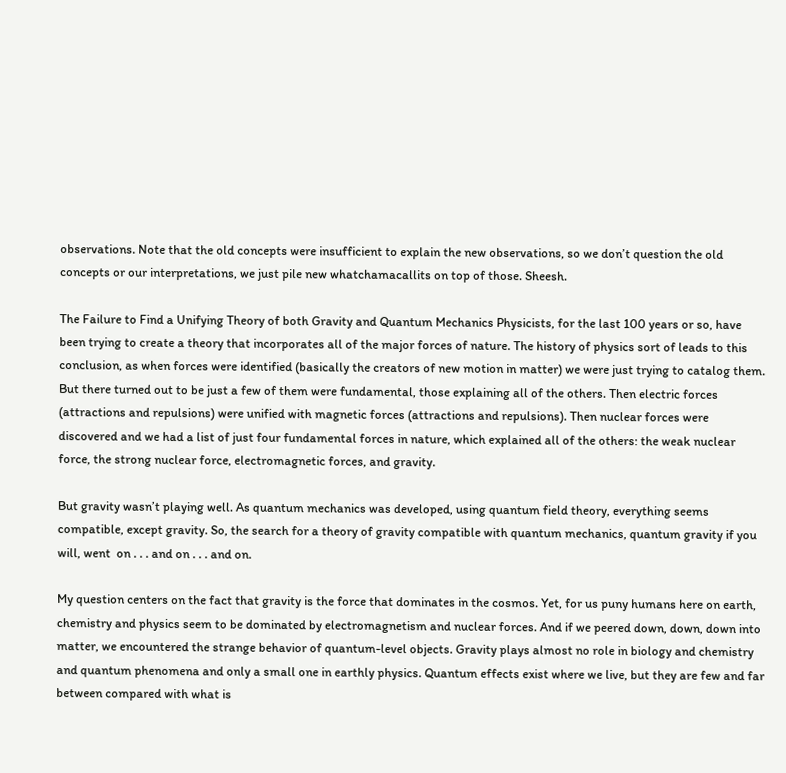observations. Note that the old concepts were insufficient to explain the new observations, so we don’t question the old concepts or our interpretations, we just pile new whatchamacallits on top of those. Sheesh.

The Failure to Find a Unifying Theory of both Gravity and Quantum Mechanics Physicists, for the last 100 years or so, have been trying to create a theory that incorporates all of the major forces of nature. The history of physics sort of leads to this conclusion, as when forces were identified (basically the creators of new motion in matter) we were just trying to catalog them. But there turned out to be just a few of them were fundamental, those explaining all of the others. Then electric forces (attractions and repulsions) were unified with magnetic forces (attractions and repulsions). Then nuclear forces were discovered and we had a list of just four fundamental forces in nature, which explained all of the others: the weak nuclear force, the strong nuclear force, electromagnetic forces, and gravity.

But gravity wasn’t playing well. As quantum mechanics was developed, using quantum field theory, everything seems compatible, except gravity. So, the search for a theory of gravity compatible with quantum mechanics, quantum gravity if you will, went  on . . . and on . . . and on.

My question centers on the fact that gravity is the force that dominates in the cosmos. Yet, for us puny humans here on earth, chemistry and physics seem to be dominated by electromagnetism and nuclear forces. And if we peered down, down, down into matter, we encountered the strange behavior of quantum-level objects. Gravity plays almost no role in biology and chemistry and quantum phenomena and only a small one in earthly physics. Quantum effects exist where we live, but they are few and far between compared with what is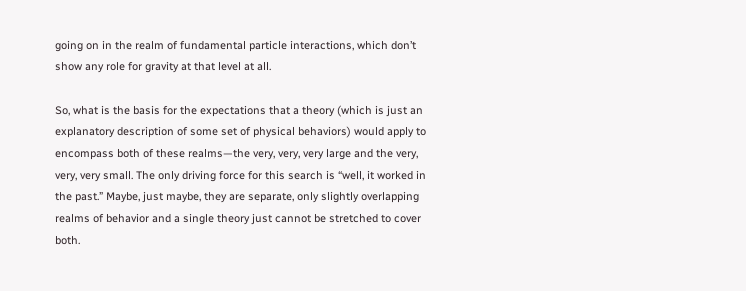going on in the realm of fundamental particle interactions, which don’t show any role for gravity at that level at all.

So, what is the basis for the expectations that a theory (which is just an explanatory description of some set of physical behaviors) would apply to encompass both of these realms—the very, very, very large and the very, very, very small. The only driving force for this search is “well, it worked in the past.” Maybe, just maybe, they are separate, only slightly overlapping realms of behavior and a single theory just cannot be stretched to cover both.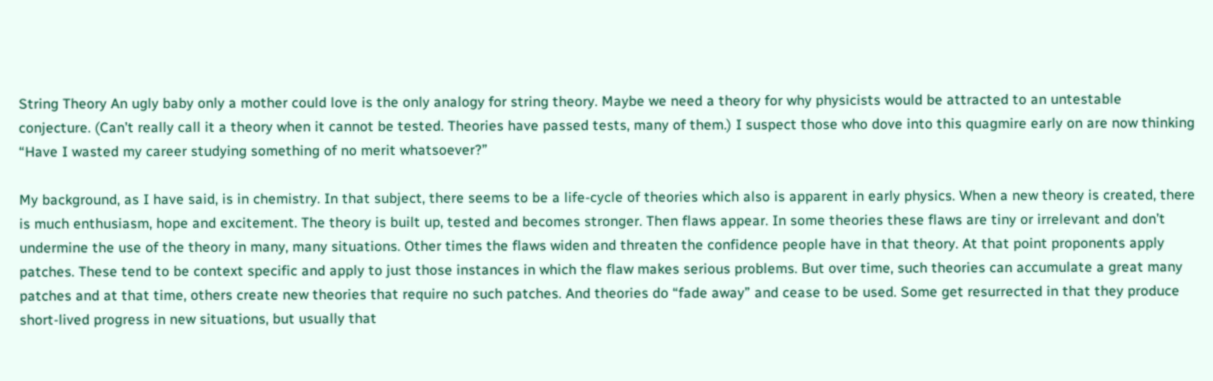String Theory An ugly baby only a mother could love is the only analogy for string theory. Maybe we need a theory for why physicists would be attracted to an untestable conjecture. (Can’t really call it a theory when it cannot be tested. Theories have passed tests, many of them.) I suspect those who dove into this quagmire early on are now thinking “Have I wasted my career studying something of no merit whatsoever?”

My background, as I have said, is in chemistry. In that subject, there seems to be a life-cycle of theories which also is apparent in early physics. When a new theory is created, there is much enthusiasm, hope and excitement. The theory is built up, tested and becomes stronger. Then flaws appear. In some theories these flaws are tiny or irrelevant and don’t undermine the use of the theory in many, many situations. Other times the flaws widen and threaten the confidence people have in that theory. At that point proponents apply patches. These tend to be context specific and apply to just those instances in which the flaw makes serious problems. But over time, such theories can accumulate a great many patches and at that time, others create new theories that require no such patches. And theories do “fade away” and cease to be used. Some get resurrected in that they produce short-lived progress in new situations, but usually that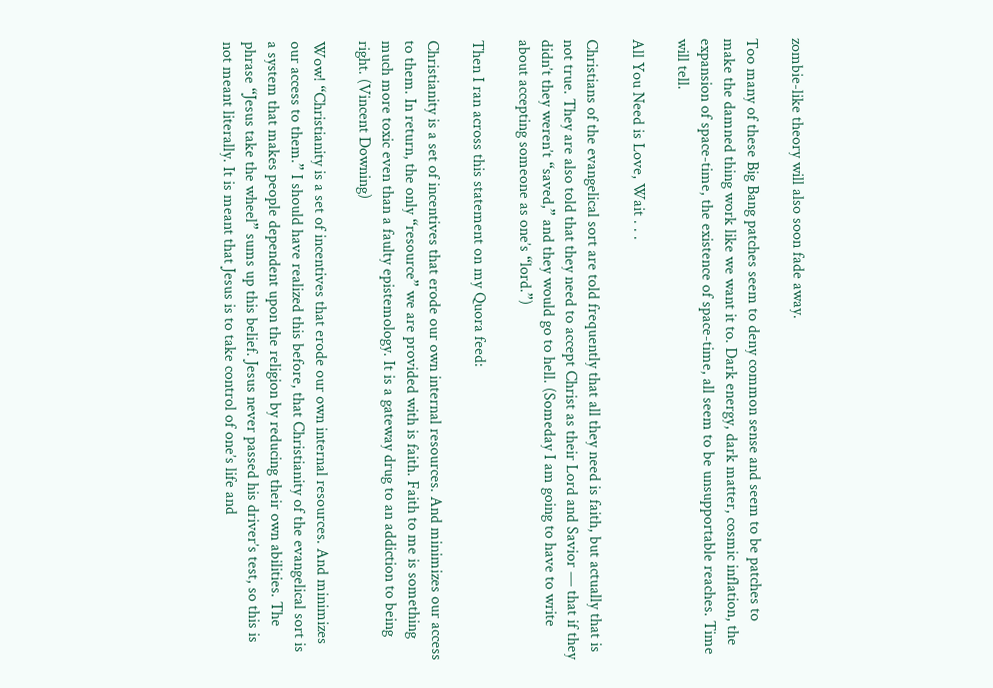zombie-like theory will also soon fade away.

Too many of these Big Bang patches seem to deny common sense and seem to be patches to make the damned thing work like we want it to. Dark energy, dark matter, cosmic inflation, the expansion of space-time, the existence of space-time, all seem to be unsupportable reaches. Time will tell.

All You Need is Love, Wait . . .

Christians of the evangelical sort are told frequently that all they need is faith, but actually that is not true. They are also told that they need to accept Christ as their Lord and Savior — that if they didn’t they weren’t “saved,” and they would go to hell. (Someday I am going to have to write about accepting someone as one’s “lord.”)

Then I ran across this statement on my Quora feed:

Christianity is a set of incentives that erode our own internal resources. And minimizes our access to them. In return, the only “resource” we are provided with is faith. Faith to me is something much more toxic even than a faulty epistemology. It is a gateway drug to an addiction to being right. (Vincent Downing)

Wow! “Christianity is a set of incentives that erode our own internal resources. And minimizes our access to them.” I should have realized this before, that Christianity of the evangelical sort is a system that makes people dependent upon the religion by reducing their own abilities. The phrase “Jesus take the wheel” sums up this belief. Jesus never passed his driver’s test, so this is not meant literally. It is meant that Jesus is to take control of one’s life and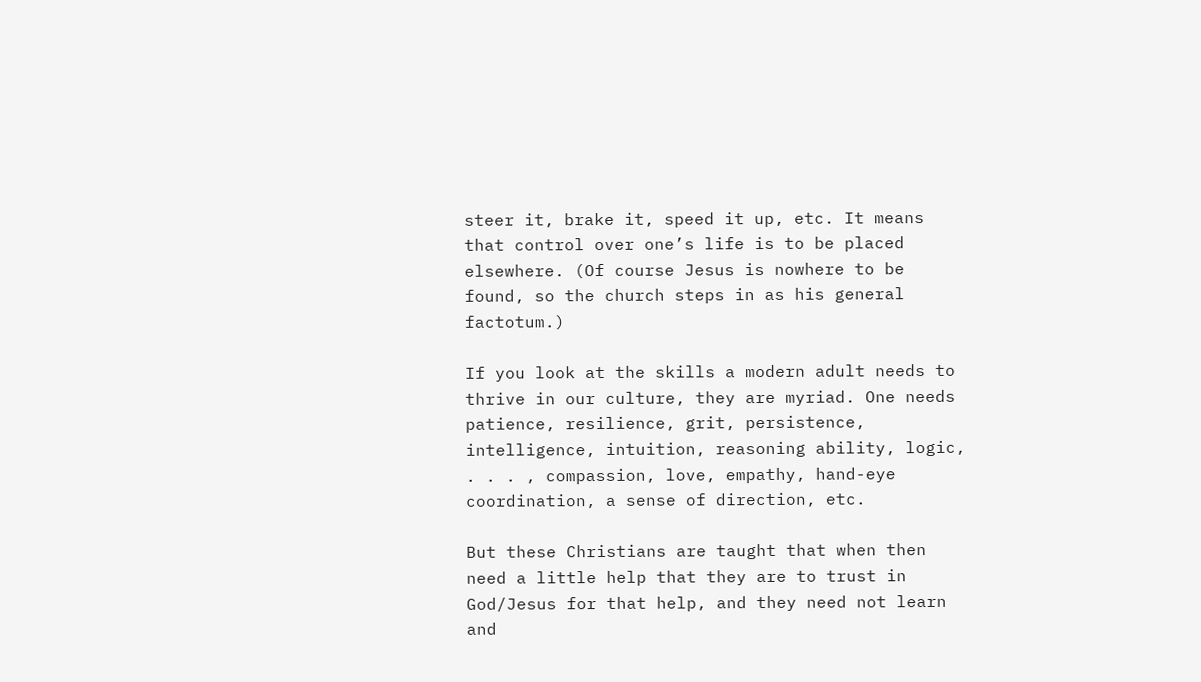steer it, brake it, speed it up, etc. It means that control over one’s life is to be placed elsewhere. (Of course Jesus is nowhere to be found, so the church steps in as his general factotum.)

If you look at the skills a modern adult needs to thrive in our culture, they are myriad. One needs patience, resilience, grit, persistence, intelligence, intuition, reasoning ability, logic, . . . , compassion, love, empathy, hand-eye coordination, a sense of direction, etc.

But these Christians are taught that when then need a little help that they are to trust in God/Jesus for that help, and they need not learn and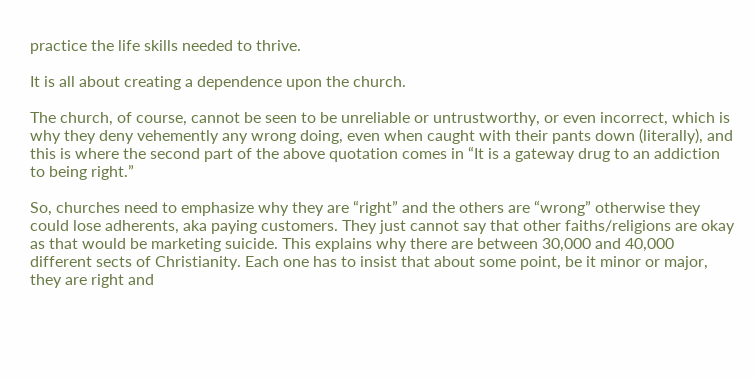practice the life skills needed to thrive.

It is all about creating a dependence upon the church.

The church, of course, cannot be seen to be unreliable or untrustworthy, or even incorrect, which is why they deny vehemently any wrong doing, even when caught with their pants down (literally), and this is where the second part of the above quotation comes in “It is a gateway drug to an addiction to being right.”

So, churches need to emphasize why they are “right” and the others are “wrong” otherwise they could lose adherents, aka paying customers. They just cannot say that other faiths/religions are okay as that would be marketing suicide. This explains why there are between 30,000 and 40,000 different sects of Christianity. Each one has to insist that about some point, be it minor or major, they are right and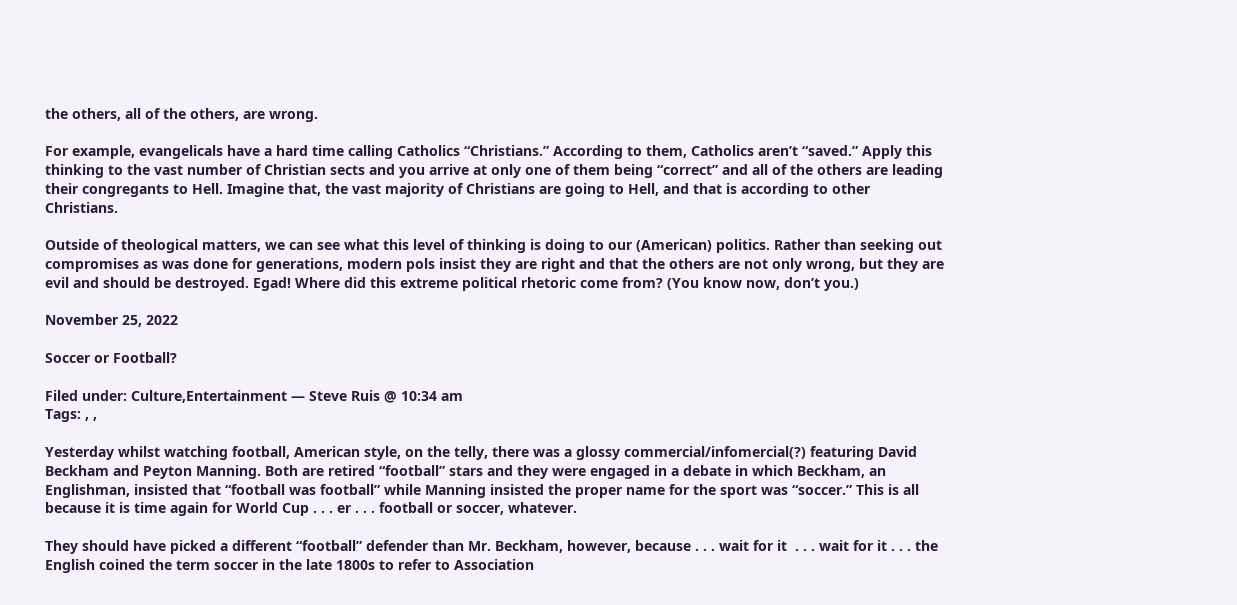the others, all of the others, are wrong.

For example, evangelicals have a hard time calling Catholics “Christians.” According to them, Catholics aren’t “saved.” Apply this thinking to the vast number of Christian sects and you arrive at only one of them being “correct” and all of the others are leading their congregants to Hell. Imagine that, the vast majority of Christians are going to Hell, and that is according to other Christians.

Outside of theological matters, we can see what this level of thinking is doing to our (American) politics. Rather than seeking out compromises as was done for generations, modern pols insist they are right and that the others are not only wrong, but they are evil and should be destroyed. Egad! Where did this extreme political rhetoric come from? (You know now, don’t you.)

November 25, 2022

Soccer or Football?

Filed under: Culture,Entertainment — Steve Ruis @ 10:34 am
Tags: , ,

Yesterday whilst watching football, American style, on the telly, there was a glossy commercial/infomercial(?) featuring David Beckham and Peyton Manning. Both are retired “football” stars and they were engaged in a debate in which Beckham, an Englishman, insisted that “football was football” while Manning insisted the proper name for the sport was “soccer.” This is all because it is time again for World Cup . . . er . . . football or soccer, whatever.

They should have picked a different “football” defender than Mr. Beckham, however, because . . . wait for it  . . . wait for it . . . the English coined the term soccer in the late 1800s to refer to Association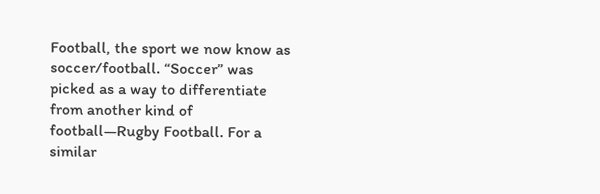Football, the sport we now know as soccer/football. “Soccer” was picked as a way to differentiate from another kind of football—Rugby Football. For a similar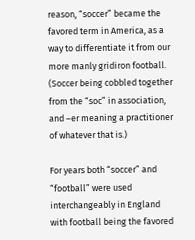reason, “soccer” became the favored term in America, as a way to differentiate it from our more manly gridiron football. (Soccer being cobbled together from the “soc” in association, and –er meaning a practitioner of whatever that is.)

For years both “soccer” and “football” were used interchangeably in England with football being the favored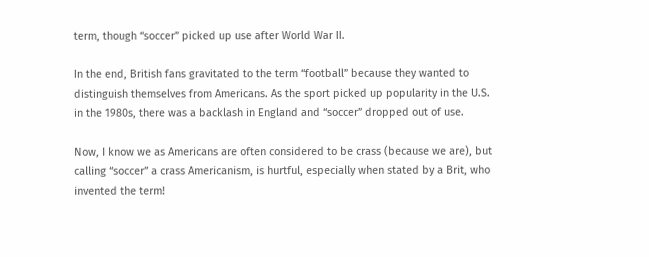term, though “soccer” picked up use after World War II.

In the end, British fans gravitated to the term “football” because they wanted to distinguish themselves from Americans. As the sport picked up popularity in the U.S. in the 1980s, there was a backlash in England and “soccer” dropped out of use.

Now, I know we as Americans are often considered to be crass (because we are), but calling “soccer” a crass Americanism, is hurtful, especially when stated by a Brit, who invented the term!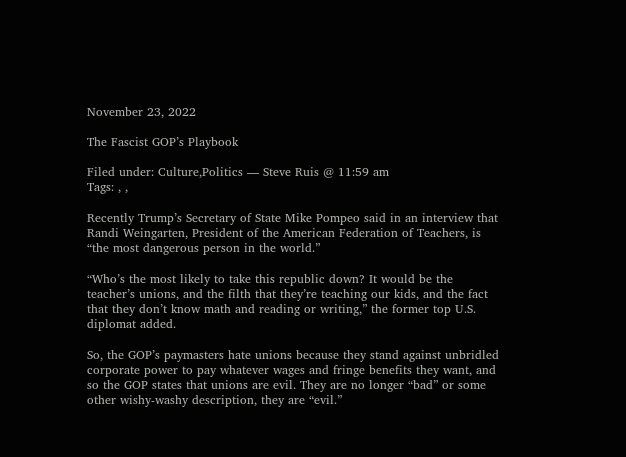November 23, 2022

The Fascist GOP’s Playbook

Filed under: Culture,Politics — Steve Ruis @ 11:59 am
Tags: , ,

Recently Trump’s Secretary of State Mike Pompeo said in an interview that Randi Weingarten, President of the American Federation of Teachers, is “the most dangerous person in the world.”

“Who’s the most likely to take this republic down? It would be the teacher’s unions, and the filth that they’re teaching our kids, and the fact that they don’t know math and reading or writing,” the former top U.S. diplomat added.

So, the GOP’s paymasters hate unions because they stand against unbridled corporate power to pay whatever wages and fringe benefits they want, and so the GOP states that unions are evil. They are no longer “bad” or some other wishy-washy description, they are “evil.”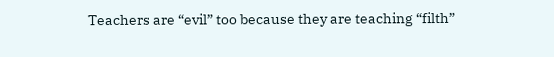Teachers are “evil” too because they are teaching “filth”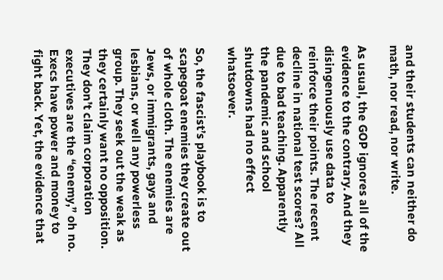and their students can neither do math, nor read, nor write.

As usual, the GOP ignores all of the evidence to the contrary. And they disingenuously use data to reinforce their points. The recent decline in national test scores? All due to bad teaching. Apparently the pandemic and school shutdowns had no effect whatsoever.

So, the fascist’s playbook is to scapegoat enemies they create out of whole cloth. The enemies are Jews, or immigrants, gays and lesbians, or well any powerless group. They seek out the weak as they certainly want no opposition. They don’t claim corporation executives are the “enemy,” oh no. Execs have power and money to fight back. Yet, the evidence that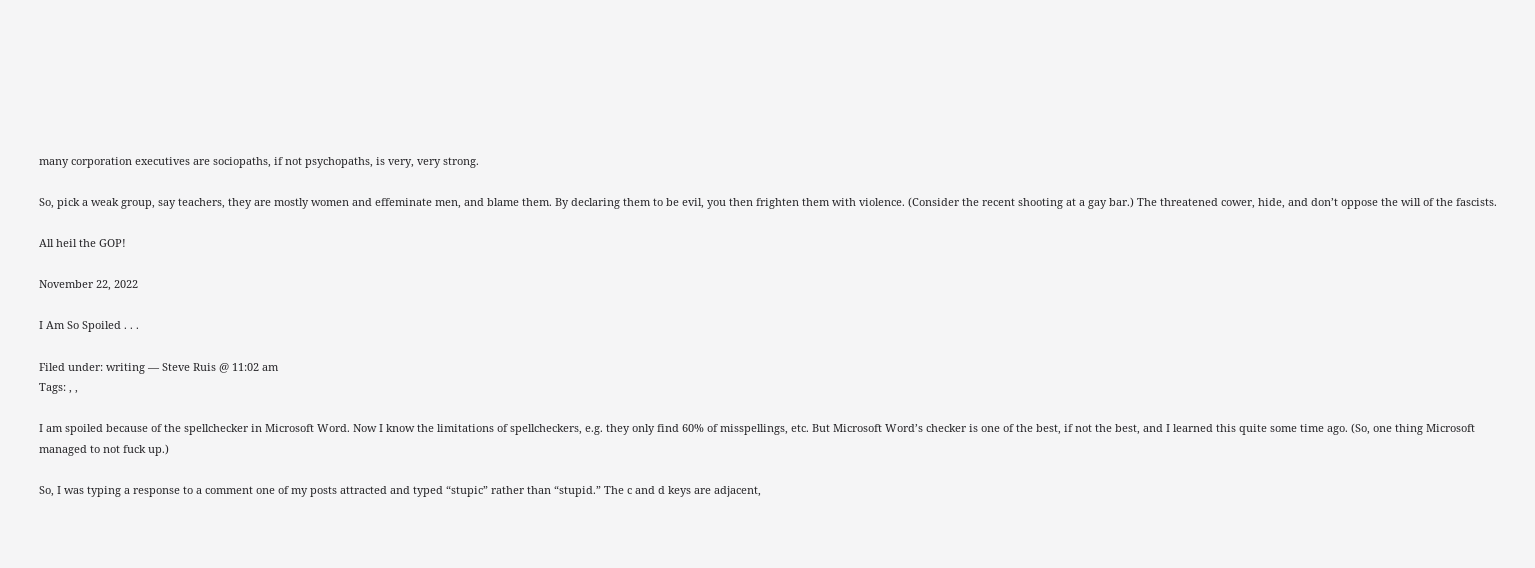many corporation executives are sociopaths, if not psychopaths, is very, very strong.

So, pick a weak group, say teachers, they are mostly women and effeminate men, and blame them. By declaring them to be evil, you then frighten them with violence. (Consider the recent shooting at a gay bar.) The threatened cower, hide, and don’t oppose the will of the fascists.

All heil the GOP!

November 22, 2022

I Am So Spoiled . . .

Filed under: writing — Steve Ruis @ 11:02 am
Tags: , ,

I am spoiled because of the spellchecker in Microsoft Word. Now I know the limitations of spellcheckers, e.g. they only find 60% of misspellings, etc. But Microsoft Word’s checker is one of the best, if not the best, and I learned this quite some time ago. (So, one thing Microsoft managed to not fuck up.)

So, I was typing a response to a comment one of my posts attracted and typed “stupic” rather than “stupid.” The c and d keys are adjacent,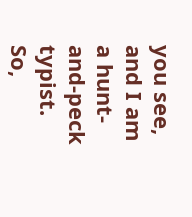you see, and I am a hunt-and-peck typist. So,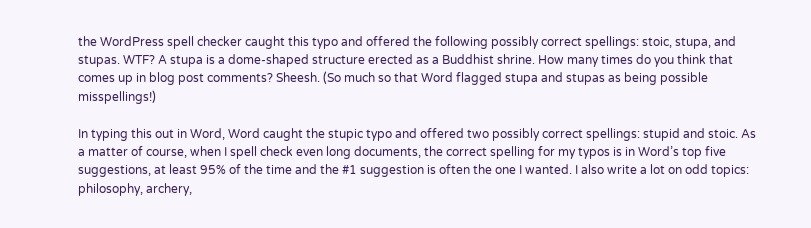the WordPress spell checker caught this typo and offered the following possibly correct spellings: stoic, stupa, and stupas. WTF? A stupa is a dome-shaped structure erected as a Buddhist shrine. How many times do you think that comes up in blog post comments? Sheesh. (So much so that Word flagged stupa and stupas as being possible misspellings!)

In typing this out in Word, Word caught the stupic typo and offered two possibly correct spellings: stupid and stoic. As a matter of course, when I spell check even long documents, the correct spelling for my typos is in Word’s top five suggestions, at least 95% of the time and the #1 suggestion is often the one I wanted. I also write a lot on odd topics: philosophy, archery,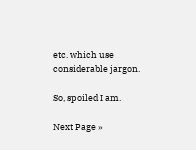etc. which use considerable jargon.

So, spoiled I am.

Next Page »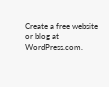Create a free website or blog at WordPress.com.